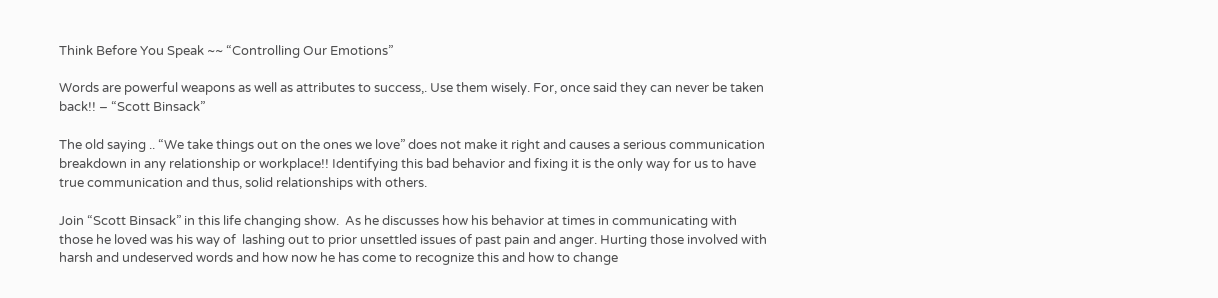Think Before You Speak ~~ “Controlling Our Emotions”

Words are powerful weapons as well as attributes to success,. Use them wisely. For, once said they can never be taken back!! – “Scott Binsack”

The old saying .. “We take things out on the ones we love” does not make it right and causes a serious communication breakdown in any relationship or workplace!! Identifying this bad behavior and fixing it is the only way for us to have true communication and thus, solid relationships with others.

Join “Scott Binsack” in this life changing show.  As he discusses how his behavior at times in communicating with those he loved was his way of  lashing out to prior unsettled issues of past pain and anger. Hurting those involved with harsh and undeserved words and how now he has come to recognize this and how to change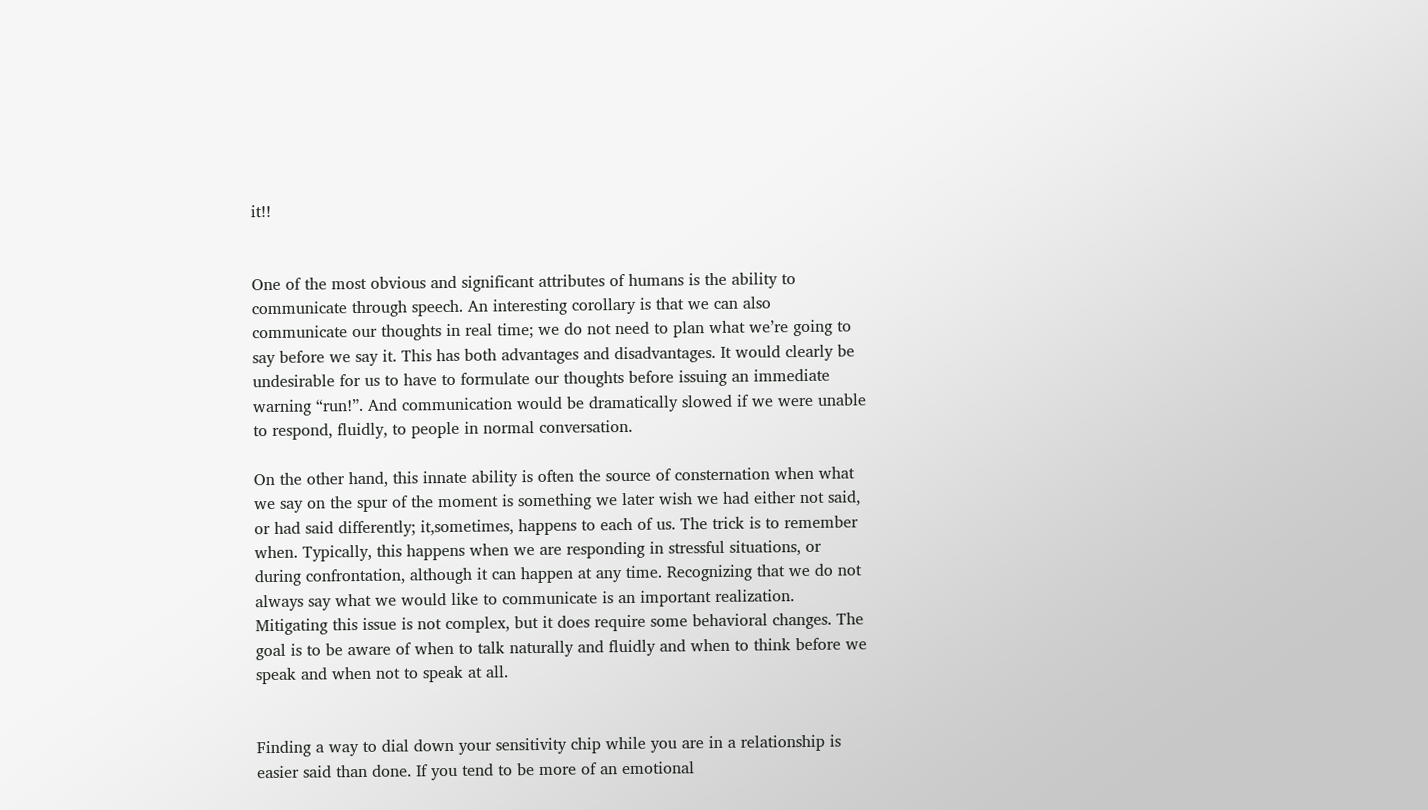it!!


One of the most obvious and significant attributes of humans is the ability to communicate through speech. An interesting corollary is that we can also communicate our thoughts in real time; we do not need to plan what we’re going to say before we say it. This has both advantages and disadvantages. It would clearly be undesirable for us to have to formulate our thoughts before issuing an immediate warning “run!”. And communication would be dramatically slowed if we were unable to respond, fluidly, to people in normal conversation.

On the other hand, this innate ability is often the source of consternation when what we say on the spur of the moment is something we later wish we had either not said, or had said differently; it,sometimes, happens to each of us. The trick is to remember when. Typically, this happens when we are responding in stressful situations, or during confrontation, although it can happen at any time. Recognizing that we do not always say what we would like to communicate is an important realization. Mitigating this issue is not complex, but it does require some behavioral changes. The goal is to be aware of when to talk naturally and fluidly and when to think before we speak and when not to speak at all.


Finding a way to dial down your sensitivity chip while you are in a relationship is easier said than done. If you tend to be more of an emotional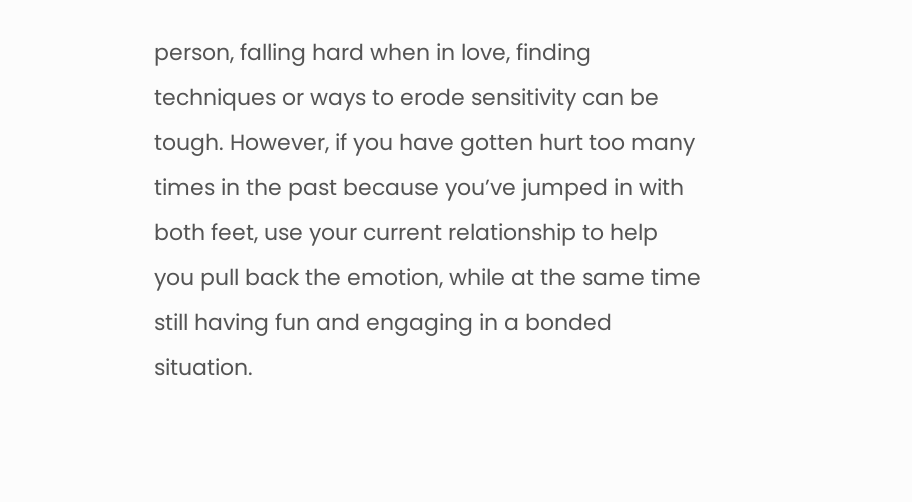person, falling hard when in love, finding techniques or ways to erode sensitivity can be tough. However, if you have gotten hurt too many times in the past because you’ve jumped in with both feet, use your current relationship to help you pull back the emotion, while at the same time still having fun and engaging in a bonded situation.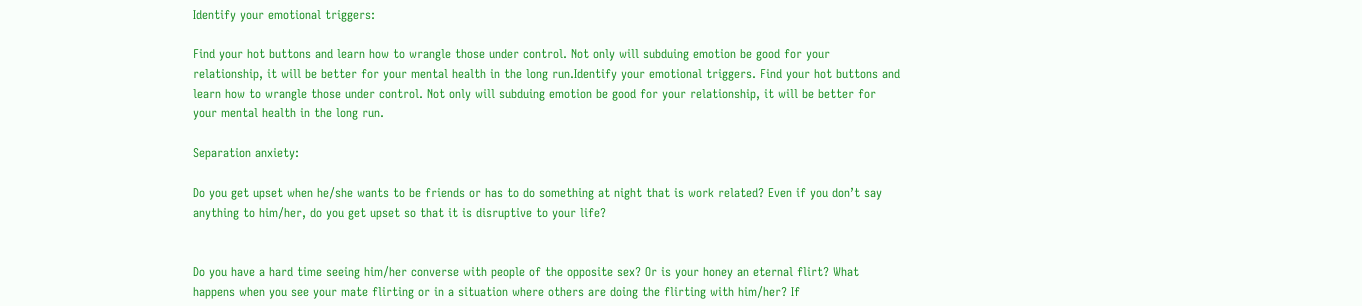Identify your emotional triggers:

Find your hot buttons and learn how to wrangle those under control. Not only will subduing emotion be good for your relationship, it will be better for your mental health in the long run.Identify your emotional triggers. Find your hot buttons and learn how to wrangle those under control. Not only will subduing emotion be good for your relationship, it will be better for your mental health in the long run.

Separation anxiety:

Do you get upset when he/she wants to be friends or has to do something at night that is work related? Even if you don’t say anything to him/her, do you get upset so that it is disruptive to your life?


Do you have a hard time seeing him/her converse with people of the opposite sex? Or is your honey an eternal flirt? What happens when you see your mate flirting or in a situation where others are doing the flirting with him/her? If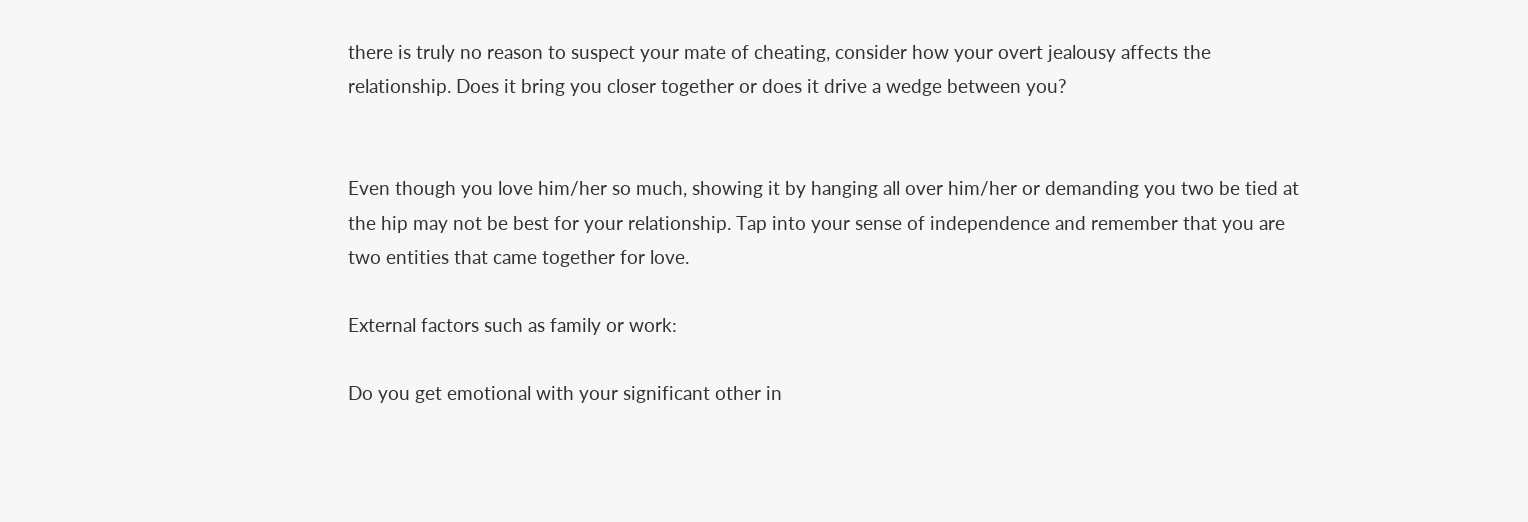there is truly no reason to suspect your mate of cheating, consider how your overt jealousy affects the relationship. Does it bring you closer together or does it drive a wedge between you?


Even though you love him/her so much, showing it by hanging all over him/her or demanding you two be tied at the hip may not be best for your relationship. Tap into your sense of independence and remember that you are two entities that came together for love.

External factors such as family or work:

Do you get emotional with your significant other in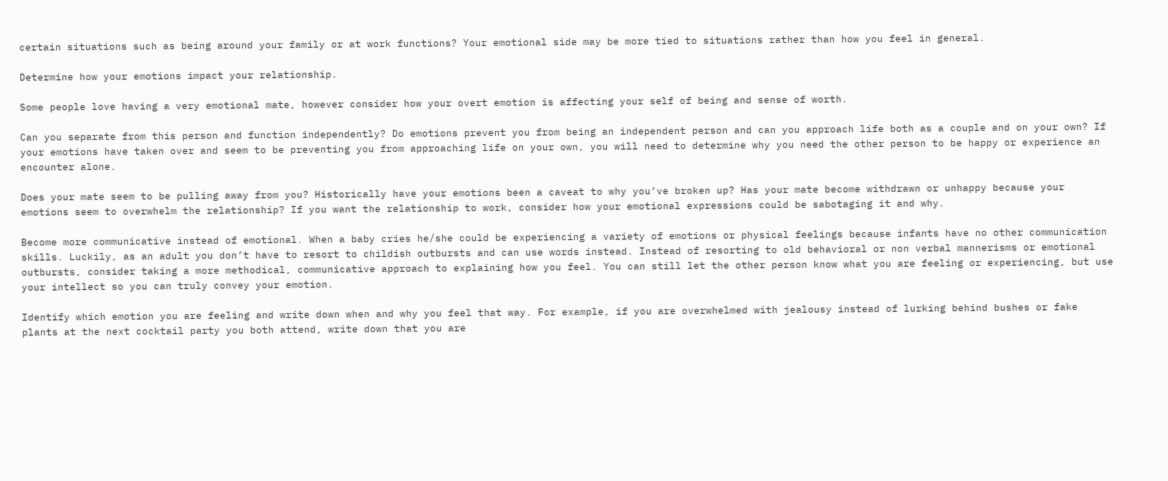certain situations such as being around your family or at work functions? Your emotional side may be more tied to situations rather than how you feel in general.

Determine how your emotions impact your relationship.

Some people love having a very emotional mate, however consider how your overt emotion is affecting your self of being and sense of worth.

Can you separate from this person and function independently? Do emotions prevent you from being an independent person and can you approach life both as a couple and on your own? If your emotions have taken over and seem to be preventing you from approaching life on your own, you will need to determine why you need the other person to be happy or experience an encounter alone.

Does your mate seem to be pulling away from you? Historically have your emotions been a caveat to why you’ve broken up? Has your mate become withdrawn or unhappy because your emotions seem to overwhelm the relationship? If you want the relationship to work, consider how your emotional expressions could be sabotaging it and why.

Become more communicative instead of emotional. When a baby cries he/she could be experiencing a variety of emotions or physical feelings because infants have no other communication skills. Luckily, as an adult you don’t have to resort to childish outbursts and can use words instead. Instead of resorting to old behavioral or non verbal mannerisms or emotional outbursts, consider taking a more methodical, communicative approach to explaining how you feel. You can still let the other person know what you are feeling or experiencing, but use your intellect so you can truly convey your emotion.

Identify which emotion you are feeling and write down when and why you feel that way. For example, if you are overwhelmed with jealousy instead of lurking behind bushes or fake plants at the next cocktail party you both attend, write down that you are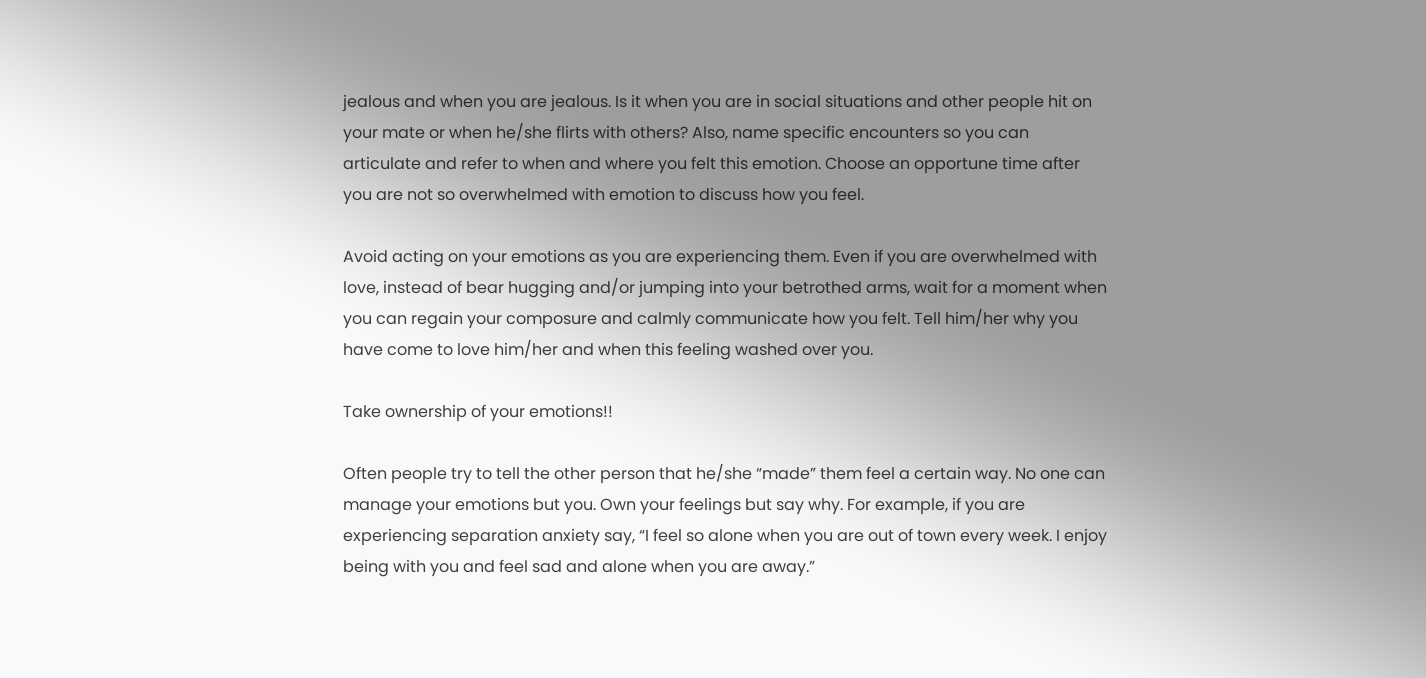jealous and when you are jealous. Is it when you are in social situations and other people hit on your mate or when he/she flirts with others? Also, name specific encounters so you can articulate and refer to when and where you felt this emotion. Choose an opportune time after you are not so overwhelmed with emotion to discuss how you feel.

Avoid acting on your emotions as you are experiencing them. Even if you are overwhelmed with love, instead of bear hugging and/or jumping into your betrothed arms, wait for a moment when you can regain your composure and calmly communicate how you felt. Tell him/her why you have come to love him/her and when this feeling washed over you.

Take ownership of your emotions!!

Often people try to tell the other person that he/she “made” them feel a certain way. No one can manage your emotions but you. Own your feelings but say why. For example, if you are experiencing separation anxiety say, “I feel so alone when you are out of town every week. I enjoy being with you and feel sad and alone when you are away.”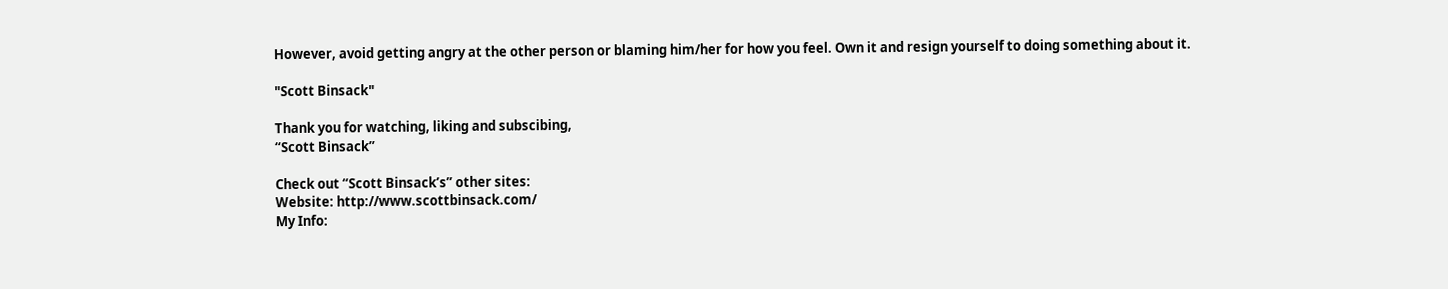However, avoid getting angry at the other person or blaming him/her for how you feel. Own it and resign yourself to doing something about it.

"Scott Binsack"

Thank you for watching, liking and subscibing,
“Scott Binsack”

Check out “Scott Binsack’s” other sites:
Website: http://www.scottbinsack.com/
My Info: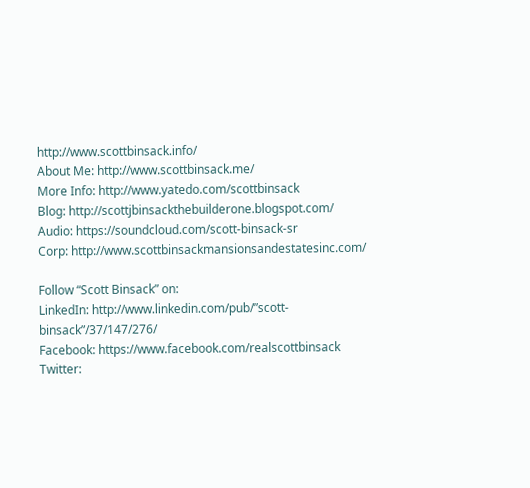http://www.scottbinsack.info/
About Me: http://www.scottbinsack.me/
More Info: http://www.yatedo.com/scottbinsack
Blog: http://scottjbinsackthebuilderone.blogspot.com/
Audio: https://soundcloud.com/scott-binsack-sr
Corp: http://www.scottbinsackmansionsandestatesinc.com/

Follow “Scott Binsack” on:
LinkedIn: http://www.linkedin.com/pub/”scott-binsack”/37/147/276/
Facebook: https://www.facebook.com/realscottbinsack
Twitter: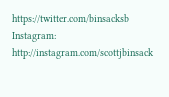https://twitter.com/binsacksb
Instagram: http://instagram.com/scottjbinsack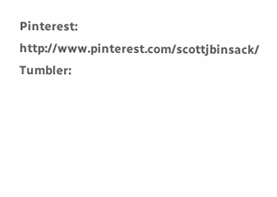Pinterest: http://www.pinterest.com/scottjbinsack/
Tumbler: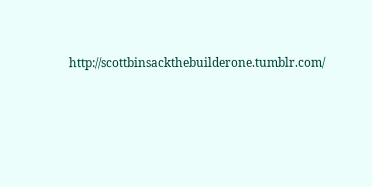http://scottbinsackthebuilderone.tumblr.com/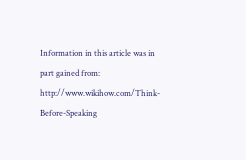Information in this article was in part gained from: http://www.wikihow.com/Think-Before-Speaking